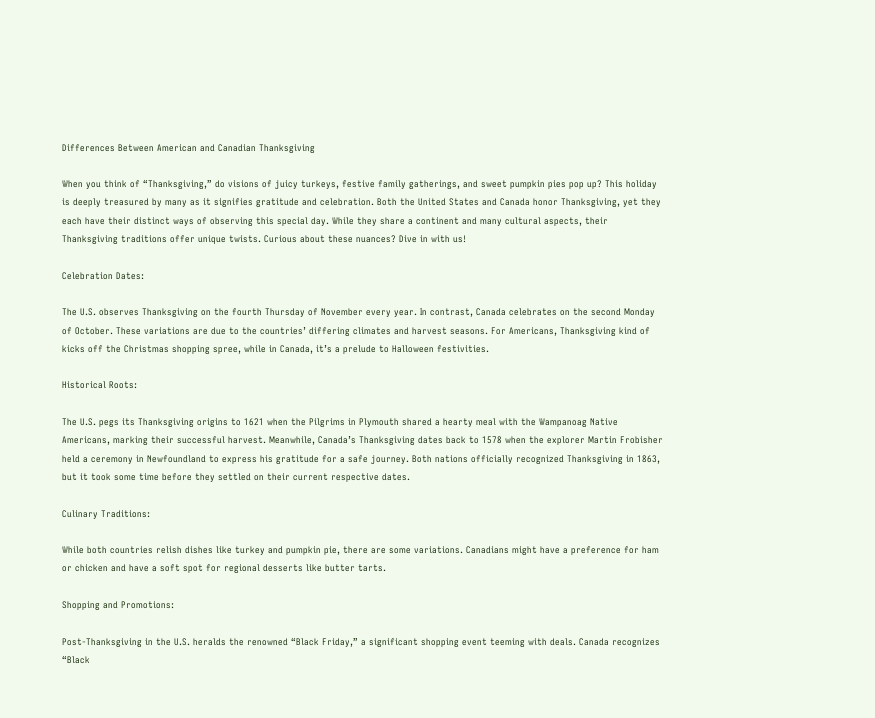Differences Between American and Canadian Thanksgiving

When you think of “Thanksgiving,” do visions of juicy turkeys, festive family gatherings, and sweet pumpkin pies pop up? This holiday is deeply treasured by many as it signifies gratitude and celebration. Both the United States and Canada honor Thanksgiving, yet they each have their distinct ways of observing this special day. While they share a continent and many cultural aspects, their Thanksgiving traditions offer unique twists. Curious about these nuances? Dive in with us!

Celebration Dates:

The U.S. observes Thanksgiving on the fourth Thursday of November every year. In contrast, Canada celebrates on the second Monday of October. These variations are due to the countries’ differing climates and harvest seasons. For Americans, Thanksgiving kind of kicks off the Christmas shopping spree, while in Canada, it’s a prelude to Halloween festivities.

Historical Roots:

The U.S. pegs its Thanksgiving origins to 1621 when the Pilgrims in Plymouth shared a hearty meal with the Wampanoag Native Americans, marking their successful harvest. Meanwhile, Canada’s Thanksgiving dates back to 1578 when the explorer Martin Frobisher held a ceremony in Newfoundland to express his gratitude for a safe journey. Both nations officially recognized Thanksgiving in 1863, but it took some time before they settled on their current respective dates.

Culinary Traditions:

While both countries relish dishes like turkey and pumpkin pie, there are some variations. Canadians might have a preference for ham or chicken and have a soft spot for regional desserts like butter tarts.

Shopping and Promotions:

Post-Thanksgiving in the U.S. heralds the renowned “Black Friday,” a significant shopping event teeming with deals. Canada recognizes “Black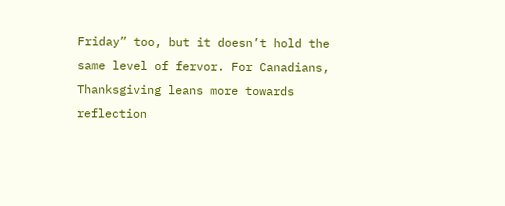Friday” too, but it doesn’t hold the same level of fervor. For Canadians, Thanksgiving leans more towards reflection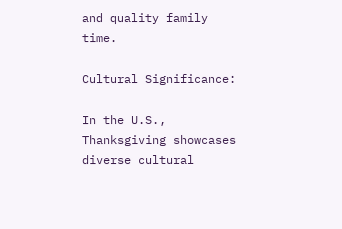and quality family time.

Cultural Significance:

In the U.S., Thanksgiving showcases diverse cultural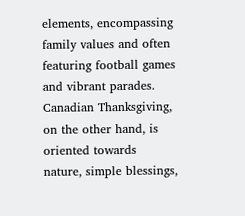elements, encompassing family values and often featuring football games and vibrant parades. Canadian Thanksgiving, on the other hand, is oriented towards nature, simple blessings,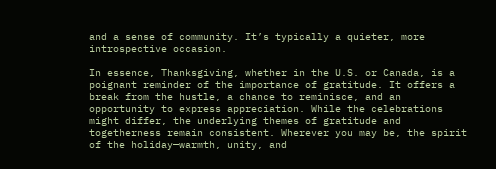and a sense of community. It’s typically a quieter, more introspective occasion.

In essence, Thanksgiving, whether in the U.S. or Canada, is a poignant reminder of the importance of gratitude. It offers a break from the hustle, a chance to reminisce, and an opportunity to express appreciation. While the celebrations might differ, the underlying themes of gratitude and togetherness remain consistent. Wherever you may be, the spirit of the holiday—warmth, unity, and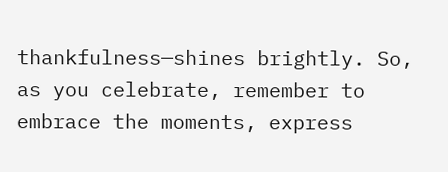thankfulness—shines brightly. So, as you celebrate, remember to embrace the moments, express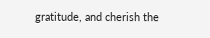gratitude, and cherish the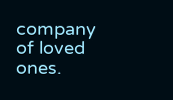company of loved ones.